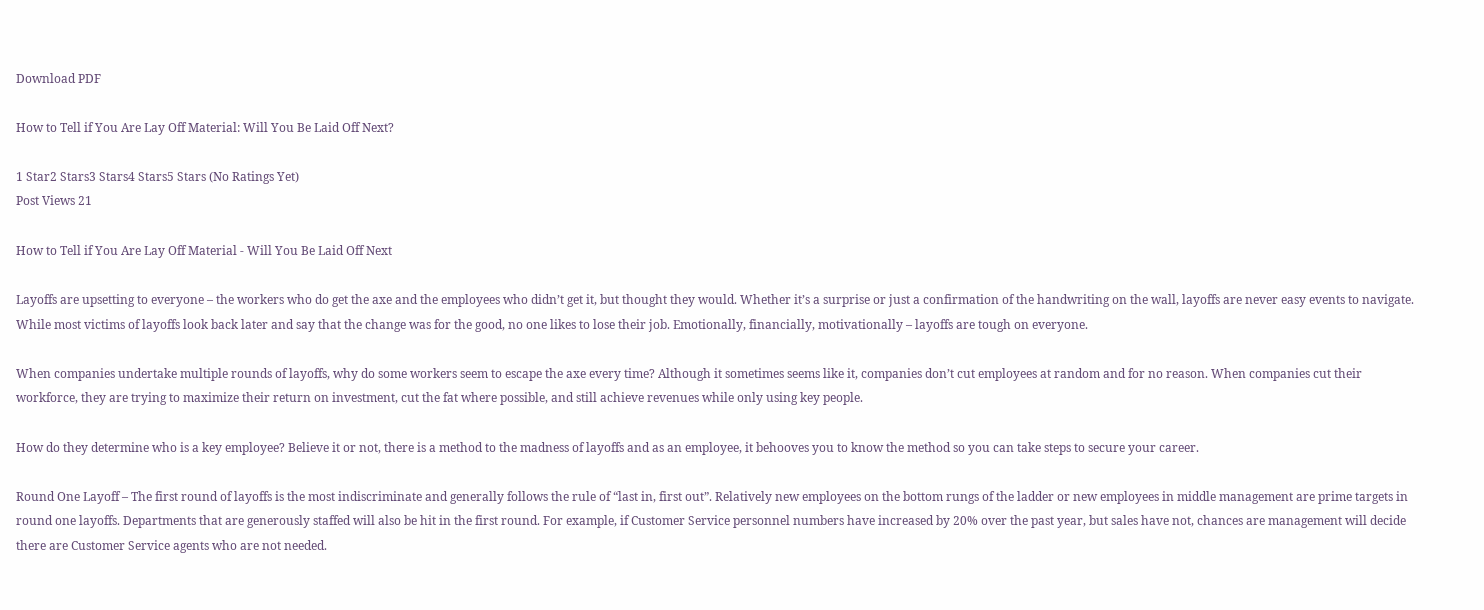Download PDF

How to Tell if You Are Lay Off Material: Will You Be Laid Off Next?

1 Star2 Stars3 Stars4 Stars5 Stars (No Ratings Yet)
Post Views 21

How to Tell if You Are Lay Off Material - Will You Be Laid Off Next

Layoffs are upsetting to everyone – the workers who do get the axe and the employees who didn’t get it, but thought they would. Whether it’s a surprise or just a confirmation of the handwriting on the wall, layoffs are never easy events to navigate. While most victims of layoffs look back later and say that the change was for the good, no one likes to lose their job. Emotionally, financially, motivationally – layoffs are tough on everyone.

When companies undertake multiple rounds of layoffs, why do some workers seem to escape the axe every time? Although it sometimes seems like it, companies don’t cut employees at random and for no reason. When companies cut their workforce, they are trying to maximize their return on investment, cut the fat where possible, and still achieve revenues while only using key people.

How do they determine who is a key employee? Believe it or not, there is a method to the madness of layoffs and as an employee, it behooves you to know the method so you can take steps to secure your career.

Round One Layoff – The first round of layoffs is the most indiscriminate and generally follows the rule of “last in, first out”. Relatively new employees on the bottom rungs of the ladder or new employees in middle management are prime targets in round one layoffs. Departments that are generously staffed will also be hit in the first round. For example, if Customer Service personnel numbers have increased by 20% over the past year, but sales have not, chances are management will decide there are Customer Service agents who are not needed.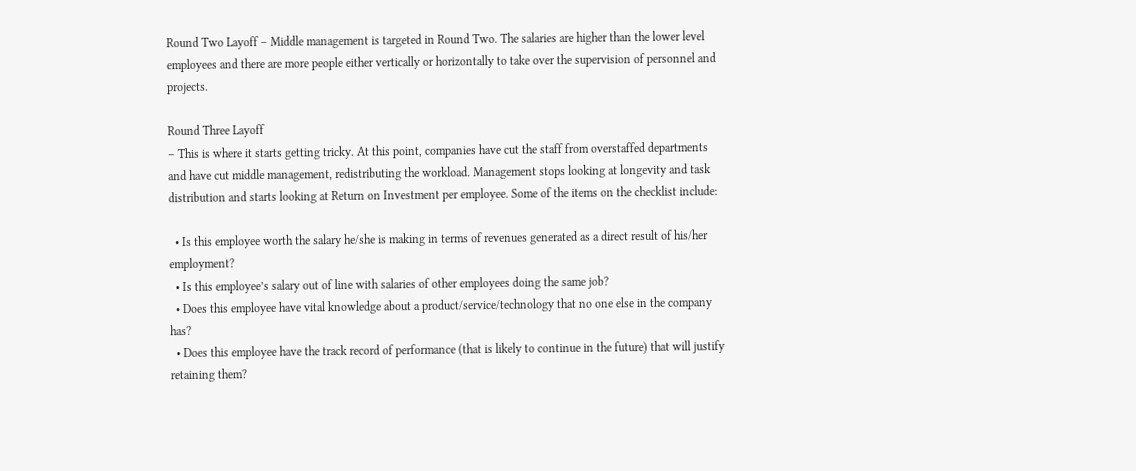Round Two Layoff – Middle management is targeted in Round Two. The salaries are higher than the lower level employees and there are more people either vertically or horizontally to take over the supervision of personnel and projects.

Round Three Layoff
– This is where it starts getting tricky. At this point, companies have cut the staff from overstaffed departments and have cut middle management, redistributing the workload. Management stops looking at longevity and task distribution and starts looking at Return on Investment per employee. Some of the items on the checklist include:

  • Is this employee worth the salary he/she is making in terms of revenues generated as a direct result of his/her employment?
  • Is this employee’s salary out of line with salaries of other employees doing the same job?
  • Does this employee have vital knowledge about a product/service/technology that no one else in the company has?
  • Does this employee have the track record of performance (that is likely to continue in the future) that will justify retaining them?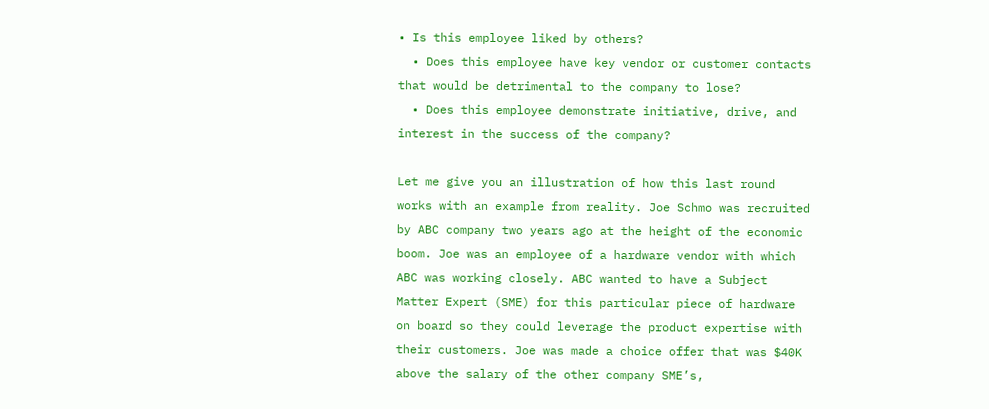• Is this employee liked by others?
  • Does this employee have key vendor or customer contacts that would be detrimental to the company to lose?
  • Does this employee demonstrate initiative, drive, and interest in the success of the company?

Let me give you an illustration of how this last round works with an example from reality. Joe Schmo was recruited by ABC company two years ago at the height of the economic boom. Joe was an employee of a hardware vendor with which ABC was working closely. ABC wanted to have a Subject Matter Expert (SME) for this particular piece of hardware on board so they could leverage the product expertise with their customers. Joe was made a choice offer that was $40K above the salary of the other company SME’s,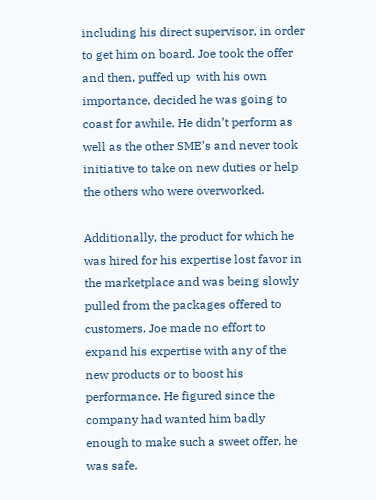including his direct supervisor, in order to get him on board. Joe took the offer and then, puffed up  with his own importance, decided he was going to coast for awhile. He didn’t perform as well as the other SME’s and never took initiative to take on new duties or help the others who were overworked.

Additionally, the product for which he was hired for his expertise lost favor in the marketplace and was being slowly pulled from the packages offered to customers. Joe made no effort to expand his expertise with any of the new products or to boost his performance. He figured since the company had wanted him badly enough to make such a sweet offer, he was safe.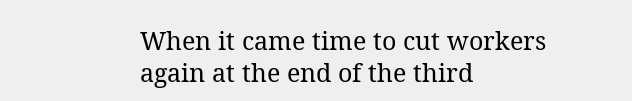When it came time to cut workers again at the end of the third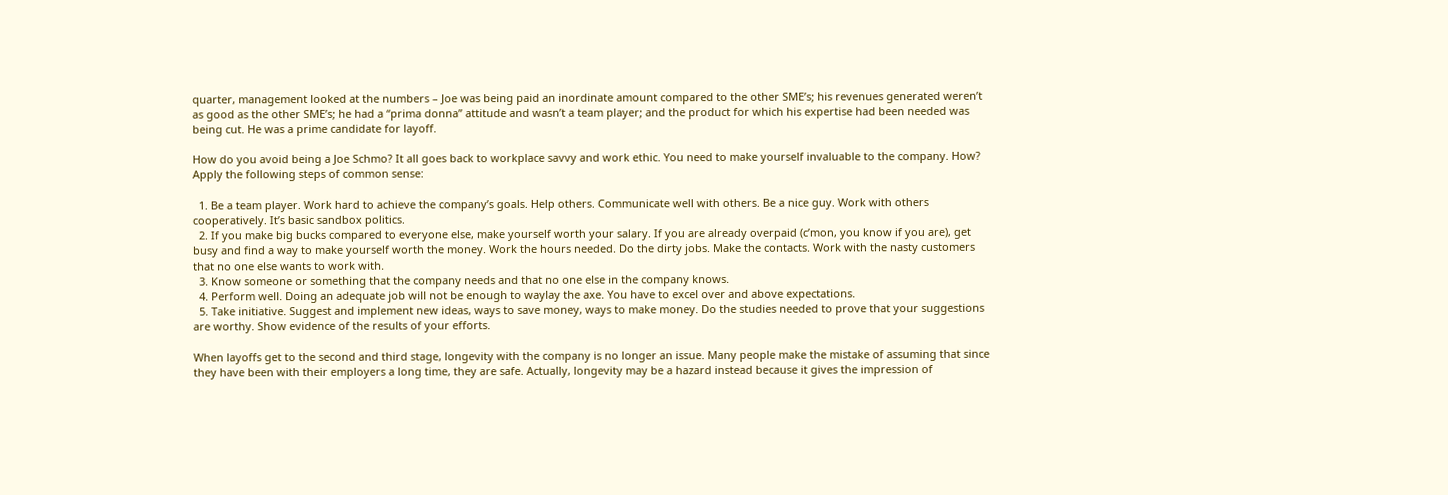quarter, management looked at the numbers – Joe was being paid an inordinate amount compared to the other SME’s; his revenues generated weren’t as good as the other SME’s; he had a “prima donna” attitude and wasn’t a team player; and the product for which his expertise had been needed was being cut. He was a prime candidate for layoff.

How do you avoid being a Joe Schmo? It all goes back to workplace savvy and work ethic. You need to make yourself invaluable to the company. How? Apply the following steps of common sense:

  1. Be a team player. Work hard to achieve the company’s goals. Help others. Communicate well with others. Be a nice guy. Work with others cooperatively. It’s basic sandbox politics.
  2. If you make big bucks compared to everyone else, make yourself worth your salary. If you are already overpaid (c’mon, you know if you are), get busy and find a way to make yourself worth the money. Work the hours needed. Do the dirty jobs. Make the contacts. Work with the nasty customers that no one else wants to work with.
  3. Know someone or something that the company needs and that no one else in the company knows.
  4. Perform well. Doing an adequate job will not be enough to waylay the axe. You have to excel over and above expectations.
  5. Take initiative. Suggest and implement new ideas, ways to save money, ways to make money. Do the studies needed to prove that your suggestions are worthy. Show evidence of the results of your efforts.

When layoffs get to the second and third stage, longevity with the company is no longer an issue. Many people make the mistake of assuming that since they have been with their employers a long time, they are safe. Actually, longevity may be a hazard instead because it gives the impression of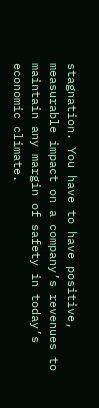stagnation. You have to have positive, measurable impact on a company’s revenues to maintain any margin of safety in today’s economic climate.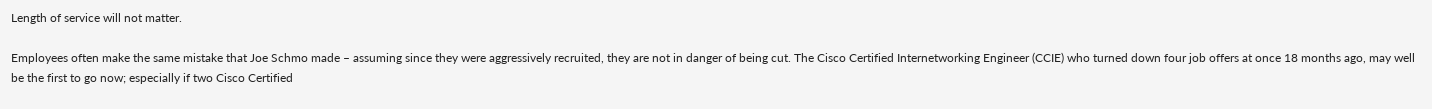Length of service will not matter.

Employees often make the same mistake that Joe Schmo made – assuming since they were aggressively recruited, they are not in danger of being cut. The Cisco Certified Internetworking Engineer (CCIE) who turned down four job offers at once 18 months ago, may well be the first to go now; especially if two Cisco Certified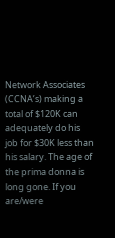Network Associates (CCNA’s) making a total of $120K can adequately do his job for $30K less than his salary. The age of the prima donna is long gone. If you are/were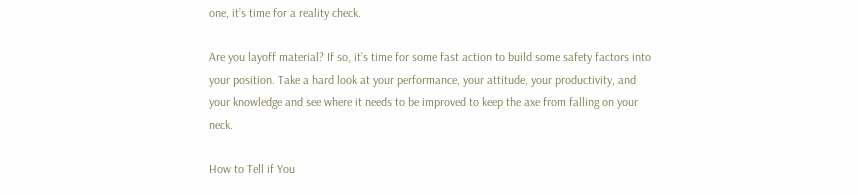one, it’s time for a reality check.

Are you layoff material? If so, it’s time for some fast action to build some safety factors into your position. Take a hard look at your performance, your attitude, your productivity, and your knowledge and see where it needs to be improved to keep the axe from falling on your neck.

How to Tell if You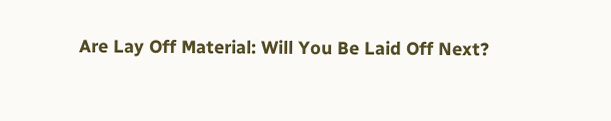Are Lay Off Material: Will You Be Laid Off Next?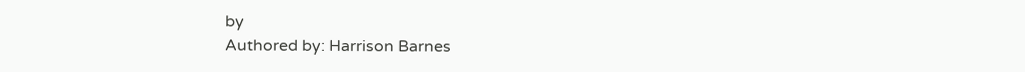by
Authored by: Harrison Barnes